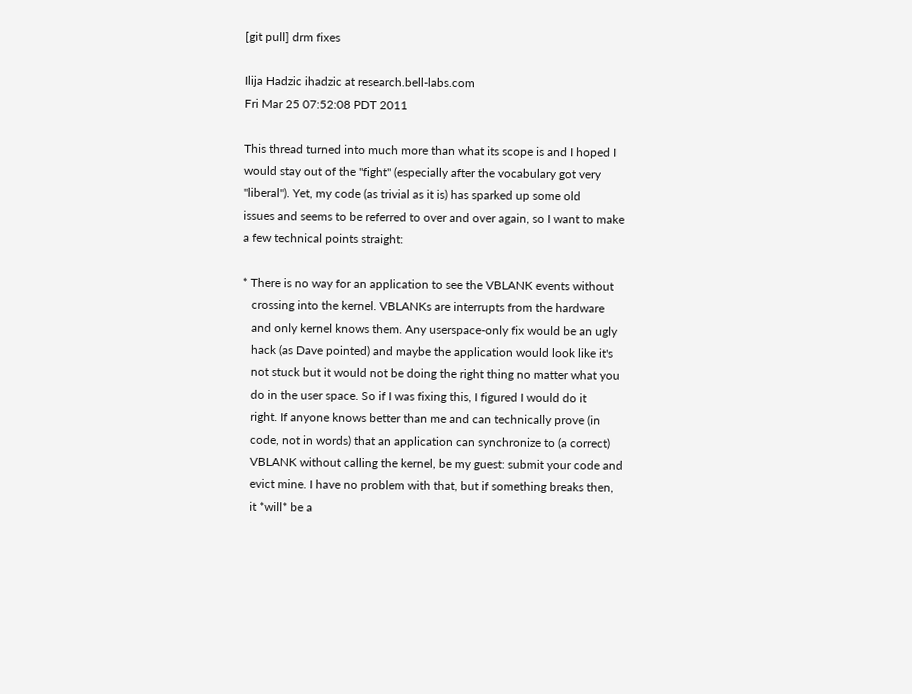[git pull] drm fixes

Ilija Hadzic ihadzic at research.bell-labs.com
Fri Mar 25 07:52:08 PDT 2011

This thread turned into much more than what its scope is and I hoped I
would stay out of the "fight" (especially after the vocabulary got very
"liberal"). Yet, my code (as trivial as it is) has sparked up some old
issues and seems to be referred to over and over again, so I want to make
a few technical points straight:

* There is no way for an application to see the VBLANK events without
   crossing into the kernel. VBLANKs are interrupts from the hardware
   and only kernel knows them. Any userspace-only fix would be an ugly
   hack (as Dave pointed) and maybe the application would look like it's
   not stuck but it would not be doing the right thing no matter what you
   do in the user space. So if I was fixing this, I figured I would do it
   right. If anyone knows better than me and can technically prove (in
   code, not in words) that an application can synchronize to (a correct)
   VBLANK without calling the kernel, be my guest: submit your code and
   evict mine. I have no problem with that, but if something breaks then,
   it *will* be a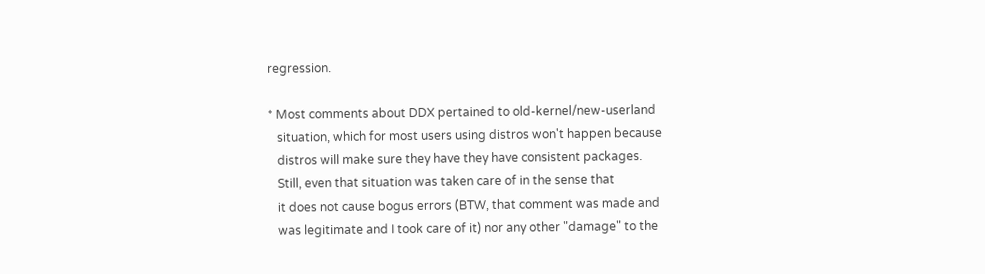regression.

* Most comments about DDX pertained to old-kernel/new-userland
   situation, which for most users using distros won't happen because
   distros will make sure they have they have consistent packages.
   Still, even that situation was taken care of in the sense that
   it does not cause bogus errors (BTW, that comment was made and
   was legitimate and I took care of it) nor any other "damage" to the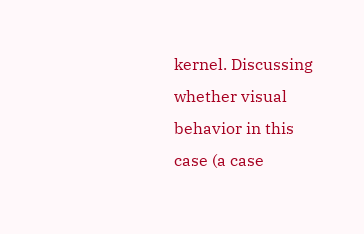kernel. Discussing whether visual behavior in this case (a case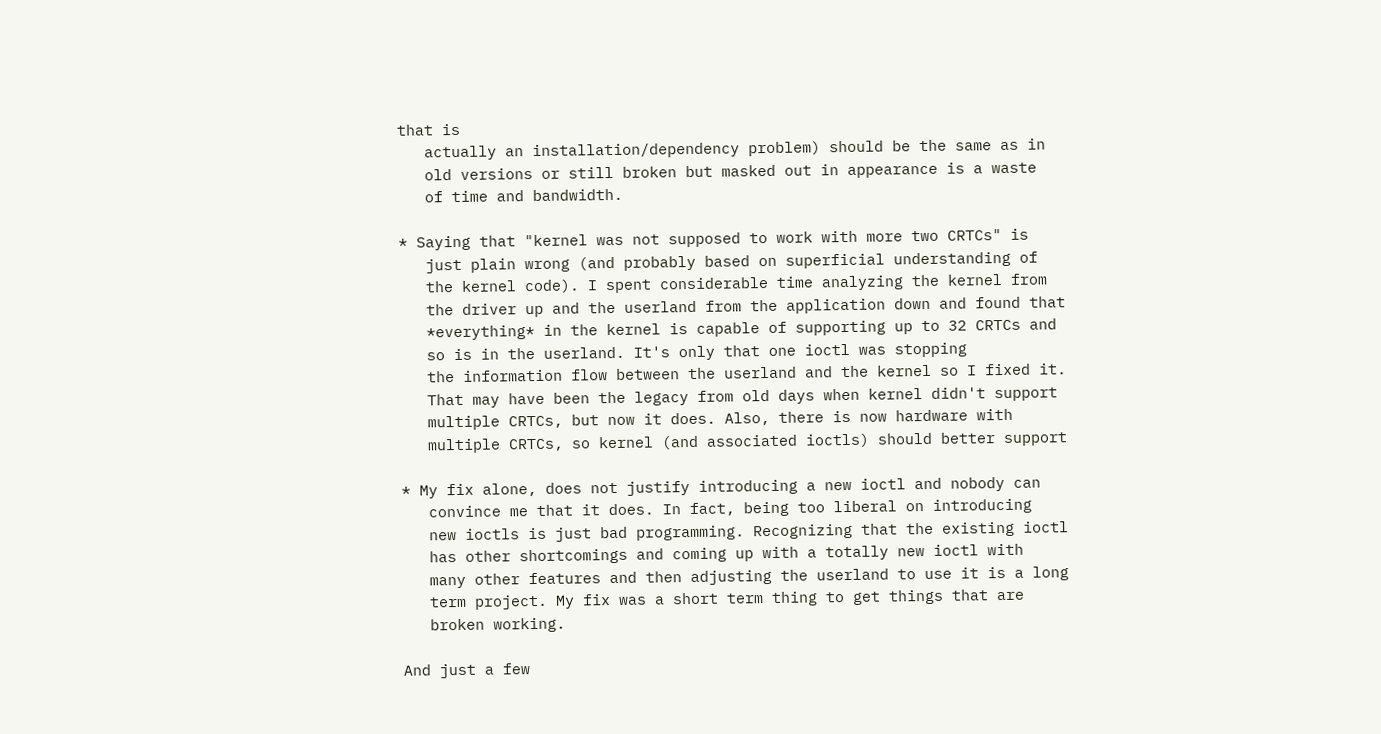that is
   actually an installation/dependency problem) should be the same as in
   old versions or still broken but masked out in appearance is a waste
   of time and bandwidth.

* Saying that "kernel was not supposed to work with more two CRTCs" is
   just plain wrong (and probably based on superficial understanding of
   the kernel code). I spent considerable time analyzing the kernel from
   the driver up and the userland from the application down and found that
   *everything* in the kernel is capable of supporting up to 32 CRTCs and
   so is in the userland. It's only that one ioctl was stopping
   the information flow between the userland and the kernel so I fixed it.
   That may have been the legacy from old days when kernel didn't support
   multiple CRTCs, but now it does. Also, there is now hardware with
   multiple CRTCs, so kernel (and associated ioctls) should better support

* My fix alone, does not justify introducing a new ioctl and nobody can
   convince me that it does. In fact, being too liberal on introducing
   new ioctls is just bad programming. Recognizing that the existing ioctl
   has other shortcomings and coming up with a totally new ioctl with
   many other features and then adjusting the userland to use it is a long
   term project. My fix was a short term thing to get things that are
   broken working.

And just a few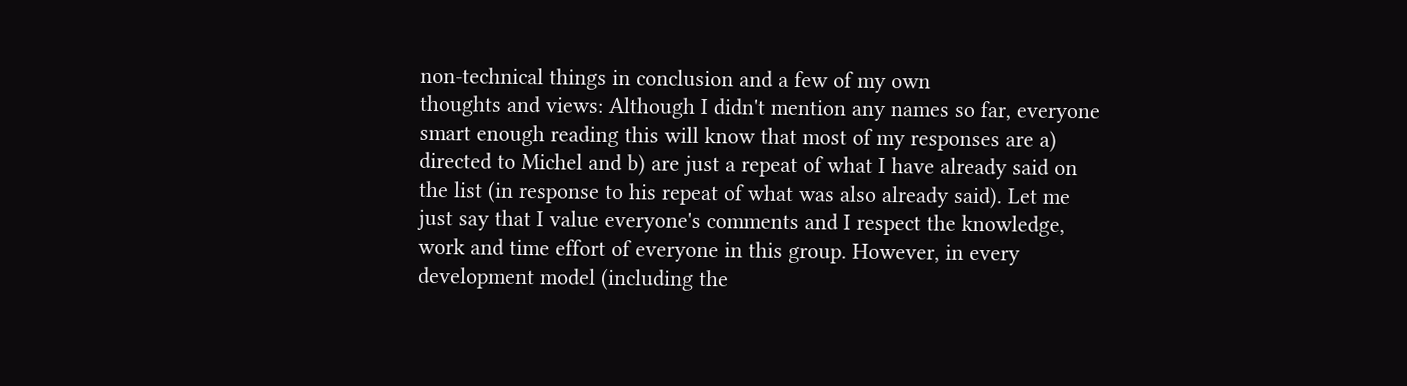non-technical things in conclusion and a few of my own
thoughts and views: Although I didn't mention any names so far, everyone
smart enough reading this will know that most of my responses are a)
directed to Michel and b) are just a repeat of what I have already said on
the list (in response to his repeat of what was also already said). Let me
just say that I value everyone's comments and I respect the knowledge,
work and time effort of everyone in this group. However, in every
development model (including the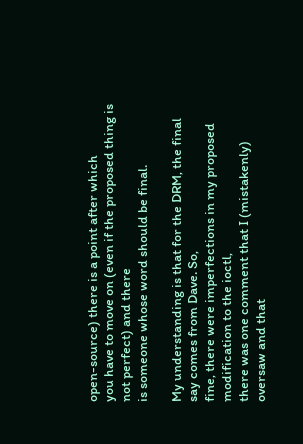open-source) there is a point after which
you have to move on (even if the proposed thing is not perfect) and there
is someone whose word should be final.

My understanding is that for the DRM, the final say comes from Dave. So,
fine, there were imperfections in my proposed modification to the ioctl,
there was one comment that I (mistakenly) oversaw and that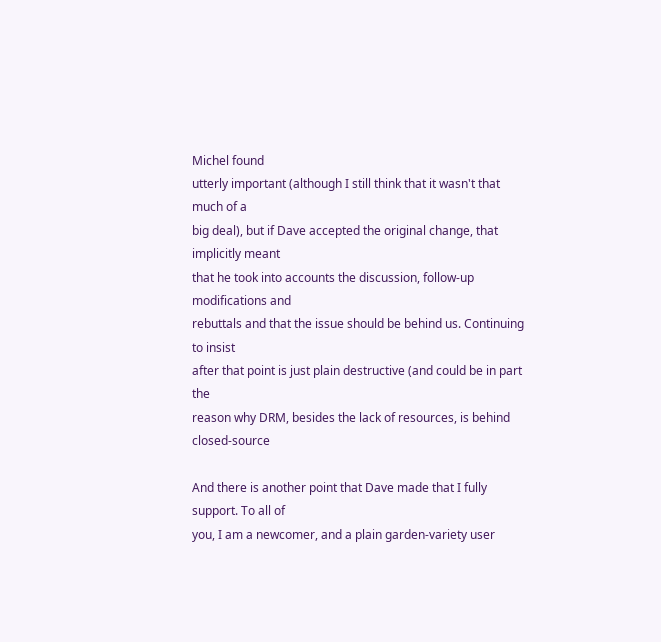Michel found
utterly important (although I still think that it wasn't that much of a
big deal), but if Dave accepted the original change, that implicitly meant
that he took into accounts the discussion, follow-up modifications and
rebuttals and that the issue should be behind us. Continuing to insist
after that point is just plain destructive (and could be in part the
reason why DRM, besides the lack of resources, is behind closed-source

And there is another point that Dave made that I fully support. To all of
you, I am a newcomer, and a plain garden-variety user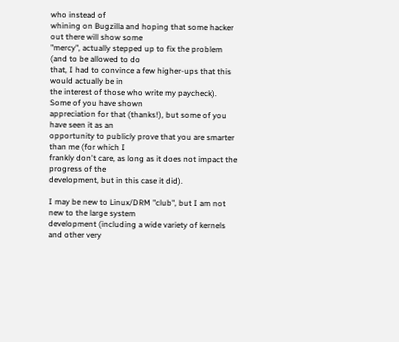who instead of
whining on Bugzilla and hoping that some hacker out there will show some
"mercy", actually stepped up to fix the problem (and to be allowed to do
that, I had to convince a few higher-ups that this would actually be in
the interest of those who write my paycheck). Some of you have shown
appreciation for that (thanks!), but some of you have seen it as an
opportunity to publicly prove that you are smarter than me (for which I
frankly don't care, as long as it does not impact the progress of the
development, but in this case it did).

I may be new to Linux/DRM "club", but I am not new to the large system
development (including a wide variety of kernels and other very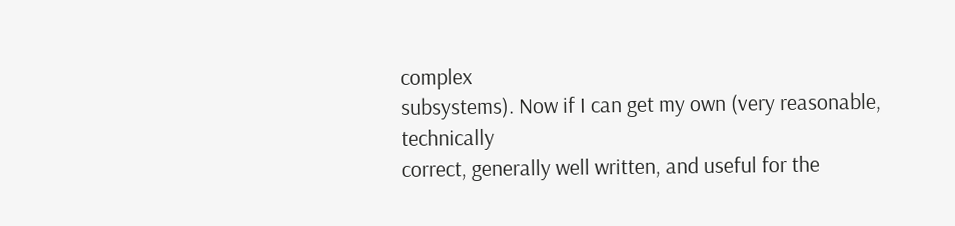complex
subsystems). Now if I can get my own (very reasonable, technically
correct, generally well written, and useful for the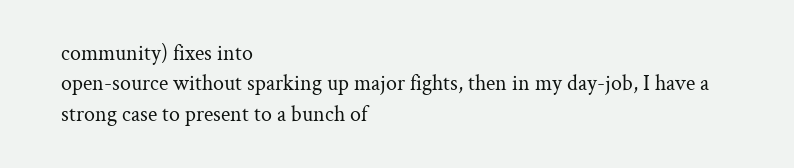community) fixes into
open-source without sparking up major fights, then in my day-job, I have a
strong case to present to a bunch of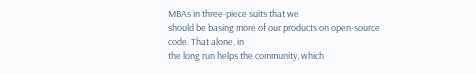MBAs in three-piece suits that we
should be basing more of our products on open-source code. That alone, in
the long run helps the community, which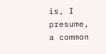is, I presume, a common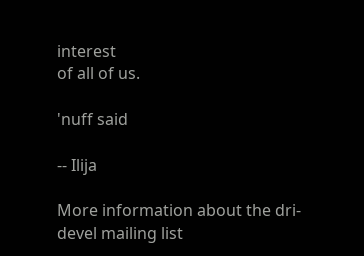interest
of all of us.

'nuff said

-- Ilija

More information about the dri-devel mailing list